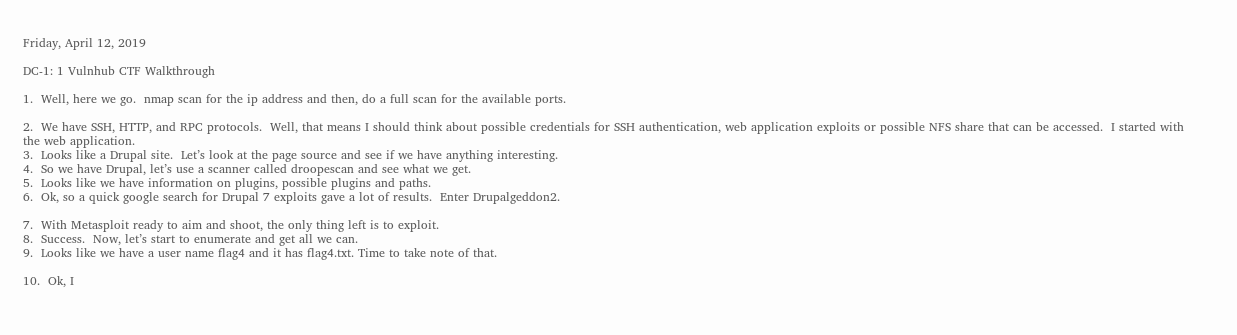Friday, April 12, 2019

DC-1: 1 Vulnhub CTF Walkthrough

1.  Well, here we go.  nmap scan for the ip address and then, do a full scan for the available ports.

2.  We have SSH, HTTP, and RPC protocols.  Well, that means I should think about possible credentials for SSH authentication, web application exploits or possible NFS share that can be accessed.  I started with the web application.
3.  Looks like a Drupal site.  Let’s look at the page source and see if we have anything interesting.
4.  So we have Drupal, let’s use a scanner called droopescan and see what we get.
5.  Looks like we have information on plugins, possible plugins and paths.
6.  Ok, so a quick google search for Drupal 7 exploits gave a lot of results.  Enter Drupalgeddon2.

7.  With Metasploit ready to aim and shoot, the only thing left is to exploit.
8.  Success.  Now, let’s start to enumerate and get all we can.
9.  Looks like we have a user name flag4 and it has flag4.txt. Time to take note of that.

10.  Ok, I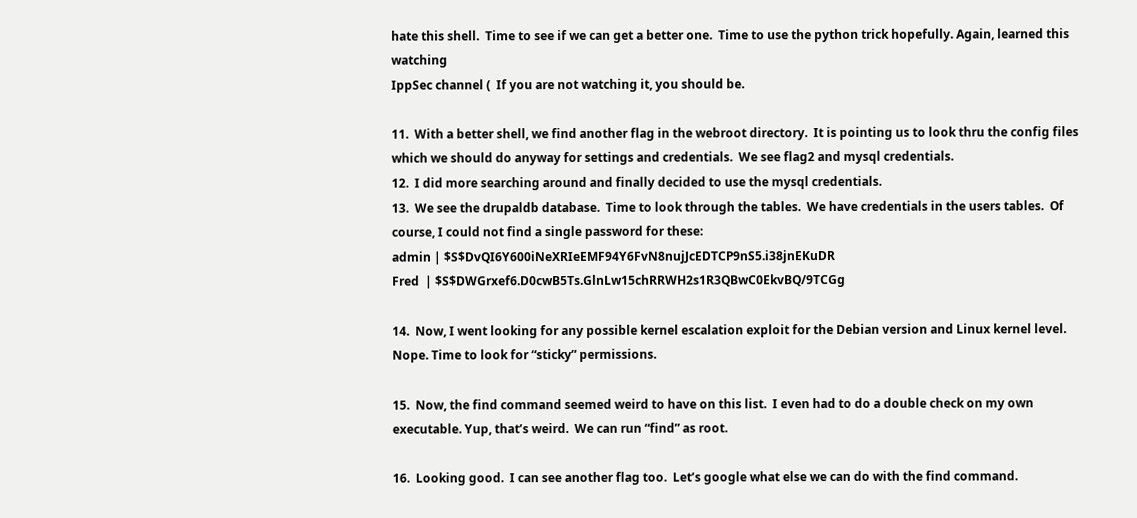hate this shell.  Time to see if we can get a better one.  Time to use the python trick hopefully. Again, learned this watching
IppSec channel (  If you are not watching it, you should be.

11.  With a better shell, we find another flag in the webroot directory.  It is pointing us to look thru the config files which we should do anyway for settings and credentials.  We see flag2 and mysql credentials.
12.  I did more searching around and finally decided to use the mysql credentials.
13.  We see the drupaldb database.  Time to look through the tables.  We have credentials in the users tables.  Of course, I could not find a single password for these:
admin | $S$DvQI6Y600iNeXRIeEMF94Y6FvN8nujJcEDTCP9nS5.i38jnEKuDR
Fred  | $S$DWGrxef6.D0cwB5Ts.GlnLw15chRRWH2s1R3QBwC0EkvBQ/9TCGg

14.  Now, I went looking for any possible kernel escalation exploit for the Debian version and Linux kernel level.  Nope. Time to look for “sticky” permissions.

15.  Now, the find command seemed weird to have on this list.  I even had to do a double check on my own executable. Yup, that’s weird.  We can run “find” as root.

16.  Looking good.  I can see another flag too.  Let’s google what else we can do with the find command.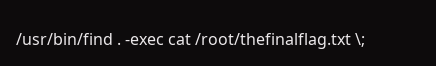/usr/bin/find . -exec cat /root/thefinalflag.txt \;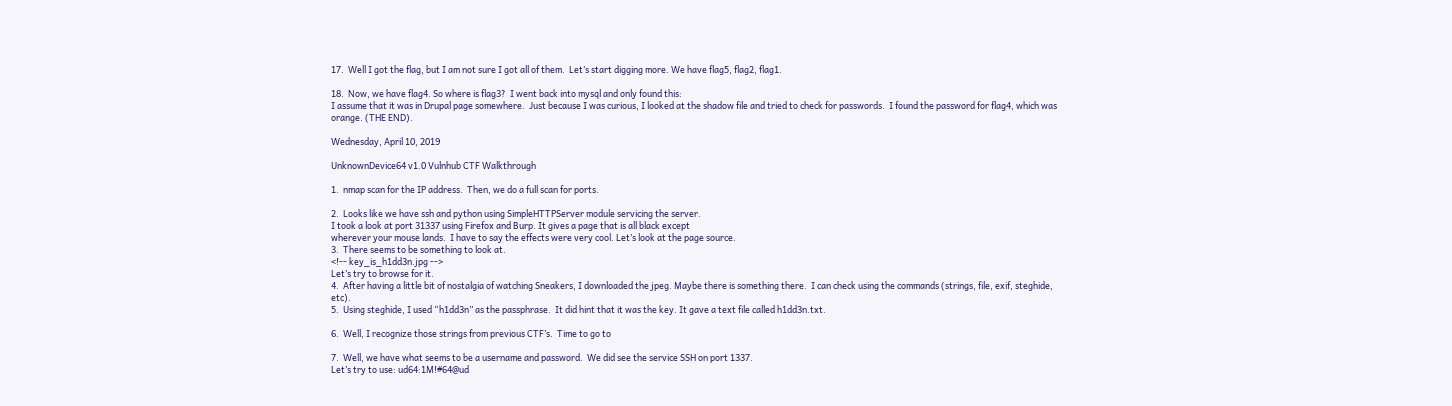17.  Well I got the flag, but I am not sure I got all of them.  Let’s start digging more. We have flag5, flag2, flag1.

18.  Now, we have flag4. So where is flag3?  I went back into mysql and only found this:
I assume that it was in Drupal page somewhere.  Just because I was curious, I looked at the shadow file and tried to check for passwords.  I found the password for flag4, which was orange. (THE END).

Wednesday, April 10, 2019

UnknownDevice64 v1.0 Vulnhub CTF Walkthrough

1.  nmap scan for the IP address.  Then, we do a full scan for ports.

2.  Looks like we have ssh and python using SimpleHTTPServer module servicing the server.
I took a look at port 31337 using Firefox and Burp. It gives a page that is all black except
wherever your mouse lands.  I have to say the effects were very cool. Let’s look at the page source.
3.  There seems to be something to look at.
<!-- key_is_h1dd3n.jpg -->
Let’s try to browse for it.
4.  After having a little bit of nostalgia of watching Sneakers, I downloaded the jpeg. Maybe there is something there.  I can check using the commands (strings, file, exif, steghide, etc).
5.  Using steghide, I used “h1dd3n” as the passphrase.  It did hint that it was the key. It gave a text file called h1dd3n.txt.

6.  Well, I recognize those strings from previous CTF’s.  Time to go to

7.  Well, we have what seems to be a username and password.  We did see the service SSH on port 1337.
Let’s try to use: ud64:1M!#64@ud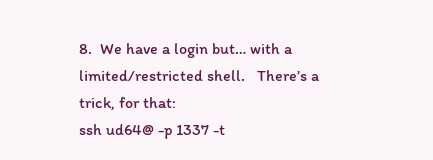8.  We have a login but… with a limited/restricted shell.   There’s a trick, for that:
ssh ud64@ -p 1337 -t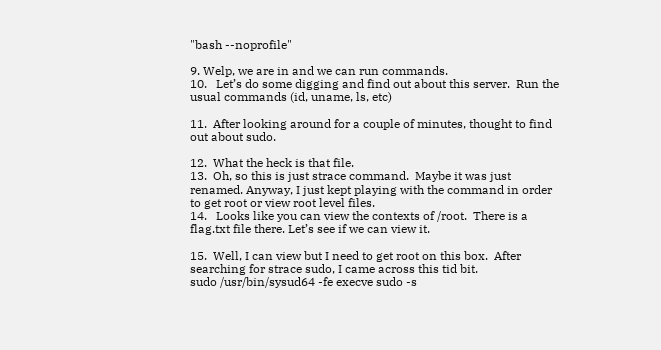"bash --noprofile"

9. Welp, we are in and we can run commands.
10.   Let’s do some digging and find out about this server.  Run the usual commands (id, uname, ls, etc)

11.  After looking around for a couple of minutes, thought to find out about sudo.

12.  What the heck is that file.
13.  Oh, so this is just strace command.  Maybe it was just renamed. Anyway, I just kept playing with the command in order to get root or view root level files.
14.   Looks like you can view the contexts of /root.  There is a flag.txt file there. Let’s see if we can view it.

15.  Well, I can view but I need to get root on this box.  After searching for strace sudo, I came across this tid bit.
sudo /usr/bin/sysud64 -fe execve sudo -s